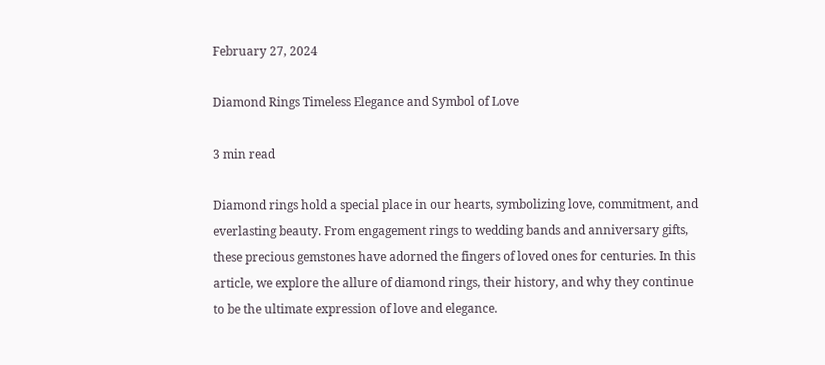February 27, 2024

Diamond Rings Timeless Elegance and Symbol of Love

3 min read

Diamond rings hold a special place in our hearts, symbolizing love, commitment, and everlasting beauty. From engagement rings to wedding bands and anniversary gifts, these precious gemstones have adorned the fingers of loved ones for centuries. In this article, we explore the allure of diamond rings, their history, and why they continue to be the ultimate expression of love and elegance.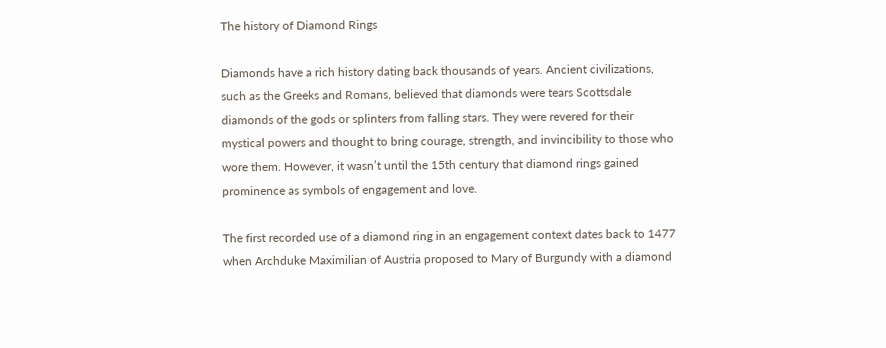The history of Diamond Rings

Diamonds have a rich history dating back thousands of years. Ancient civilizations, such as the Greeks and Romans, believed that diamonds were tears Scottsdale diamonds of the gods or splinters from falling stars. They were revered for their mystical powers and thought to bring courage, strength, and invincibility to those who wore them. However, it wasn’t until the 15th century that diamond rings gained prominence as symbols of engagement and love.

The first recorded use of a diamond ring in an engagement context dates back to 1477 when Archduke Maximilian of Austria proposed to Mary of Burgundy with a diamond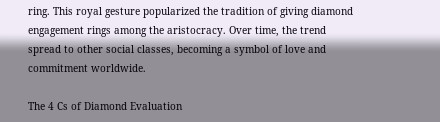ring. This royal gesture popularized the tradition of giving diamond engagement rings among the aristocracy. Over time, the trend spread to other social classes, becoming a symbol of love and commitment worldwide.

The 4 Cs of Diamond Evaluation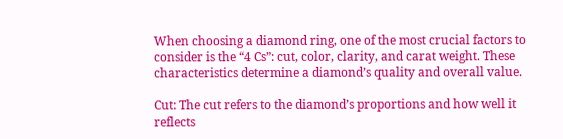When choosing a diamond ring, one of the most crucial factors to consider is the “4 Cs”: cut, color, clarity, and carat weight. These characteristics determine a diamond’s quality and overall value.

Cut: The cut refers to the diamond’s proportions and how well it reflects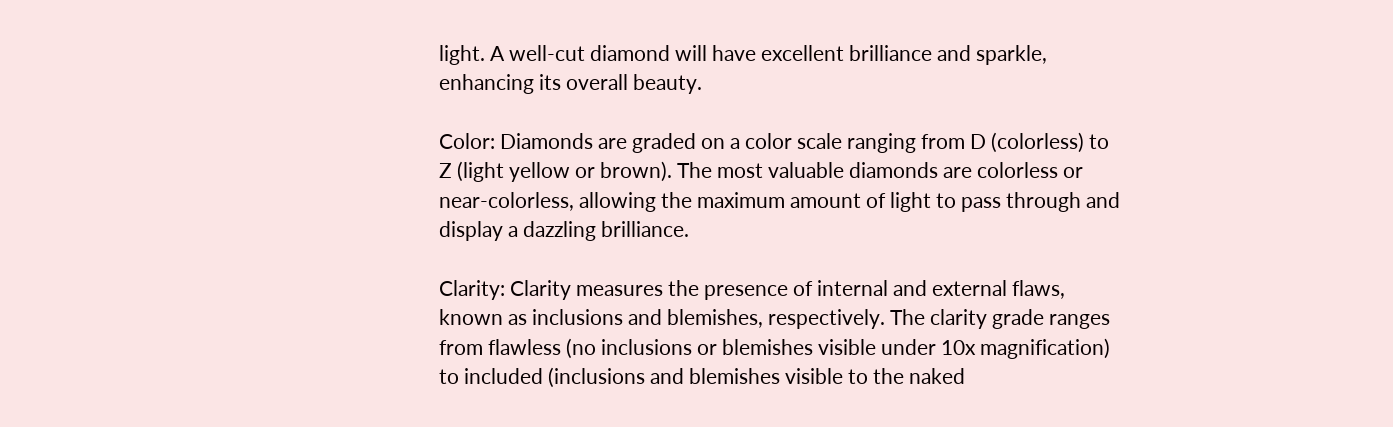light. A well-cut diamond will have excellent brilliance and sparkle, enhancing its overall beauty.

Color: Diamonds are graded on a color scale ranging from D (colorless) to Z (light yellow or brown). The most valuable diamonds are colorless or near-colorless, allowing the maximum amount of light to pass through and display a dazzling brilliance.

Clarity: Clarity measures the presence of internal and external flaws, known as inclusions and blemishes, respectively. The clarity grade ranges from flawless (no inclusions or blemishes visible under 10x magnification) to included (inclusions and blemishes visible to the naked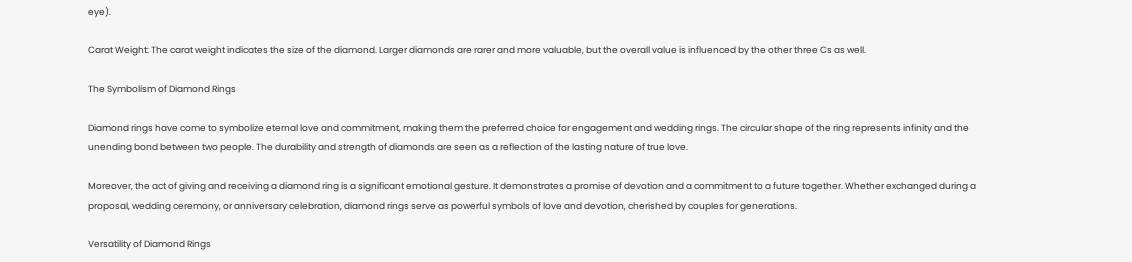eye).

Carat Weight: The carat weight indicates the size of the diamond. Larger diamonds are rarer and more valuable, but the overall value is influenced by the other three Cs as well.

The Symbolism of Diamond Rings

Diamond rings have come to symbolize eternal love and commitment, making them the preferred choice for engagement and wedding rings. The circular shape of the ring represents infinity and the unending bond between two people. The durability and strength of diamonds are seen as a reflection of the lasting nature of true love.

Moreover, the act of giving and receiving a diamond ring is a significant emotional gesture. It demonstrates a promise of devotion and a commitment to a future together. Whether exchanged during a proposal, wedding ceremony, or anniversary celebration, diamond rings serve as powerful symbols of love and devotion, cherished by couples for generations.

Versatility of Diamond Rings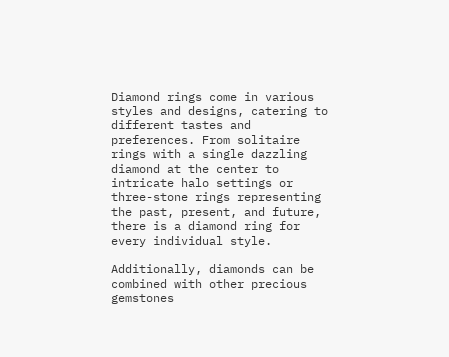Diamond rings come in various styles and designs, catering to different tastes and preferences. From solitaire rings with a single dazzling diamond at the center to intricate halo settings or three-stone rings representing the past, present, and future, there is a diamond ring for every individual style.

Additionally, diamonds can be combined with other precious gemstones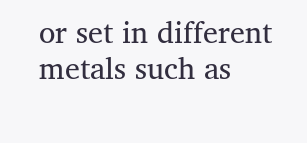or set in different metals such as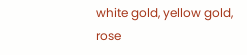white gold, yellow gold, rose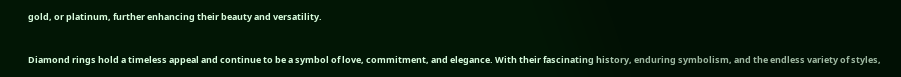gold, or platinum, further enhancing their beauty and versatility.


Diamond rings hold a timeless appeal and continue to be a symbol of love, commitment, and elegance. With their fascinating history, enduring symbolism, and the endless variety of styles,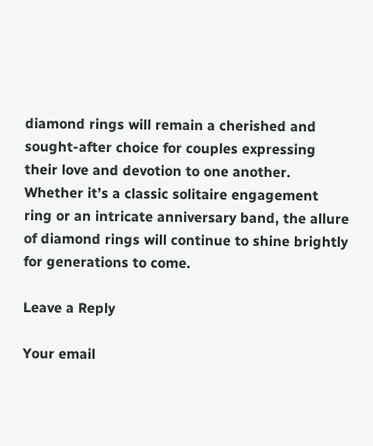diamond rings will remain a cherished and sought-after choice for couples expressing their love and devotion to one another. Whether it’s a classic solitaire engagement ring or an intricate anniversary band, the allure of diamond rings will continue to shine brightly for generations to come.

Leave a Reply

Your email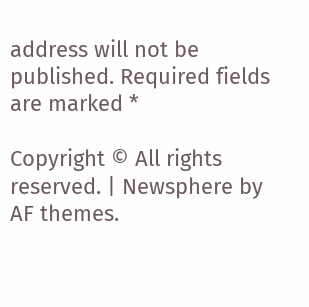address will not be published. Required fields are marked *

Copyright © All rights reserved. | Newsphere by AF themes.